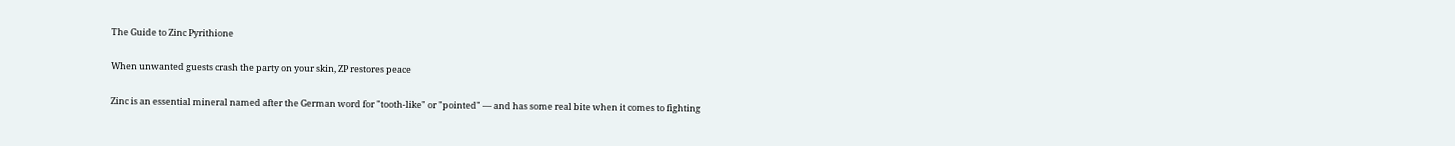The Guide to Zinc Pyrithione

When unwanted guests crash the party on your skin, ZP restores peace

Zinc is an essential mineral named after the German word for "tooth-like" or "pointed" — and has some real bite when it comes to fighting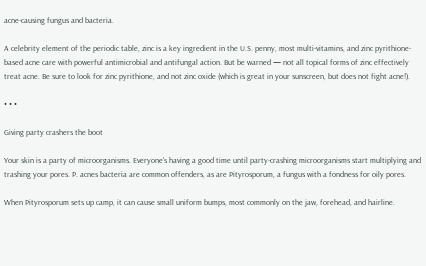acne-causing fungus and bacteria.

A celebrity element of the periodic table, zinc is a key ingredient in the U.S. penny, most multi-vitamins, and zinc pyrithione-based acne care with powerful antimicrobial and antifungal action. But be warned — not all topical forms of zinc effectively treat acne. Be sure to look for zinc pyrithione, and not zinc oxide (which is great in your sunscreen, but does not fight acne!).

• • •

Giving party crashers the boot

Your skin is a party of microorganisms. Everyone's having a good time until party-crashing microorganisms start multiplying and trashing your pores. P. acnes bacteria are common offenders, as are Pityrosporum, a fungus with a fondness for oily pores.

When Pityrosporum sets up camp, it can cause small uniform bumps, most commonly on the jaw, forehead, and hairline.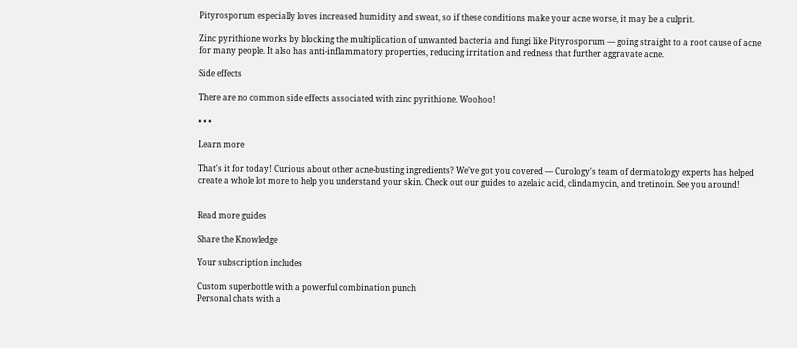Pityrosporum especially loves increased humidity and sweat, so if these conditions make your acne worse, it may be a culprit.

Zinc pyrithione works by blocking the multiplication of unwanted bacteria and fungi like Pityrosporum — going straight to a root cause of acne for many people. It also has anti-inflammatory properties, reducing irritation and redness that further aggravate acne.

Side effects

There are no common side effects associated with zinc pyrithione. Woohoo!

• • •

Learn more

That's it for today! Curious about other acne-busting ingredients? We’ve got you covered — Curology's team of dermatology experts has helped create a whole lot more to help you understand your skin. Check out our guides to azelaic acid, clindamycin, and tretinoin. See you around!


Read more guides

Share the Knowledge

Your subscription includes

Custom superbottle with a powerful combination punch
Personal chats with a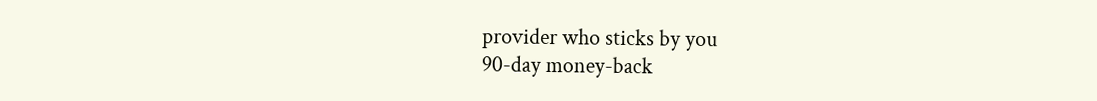provider who sticks by you
90-day money-back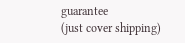guarantee
(just cover shipping)